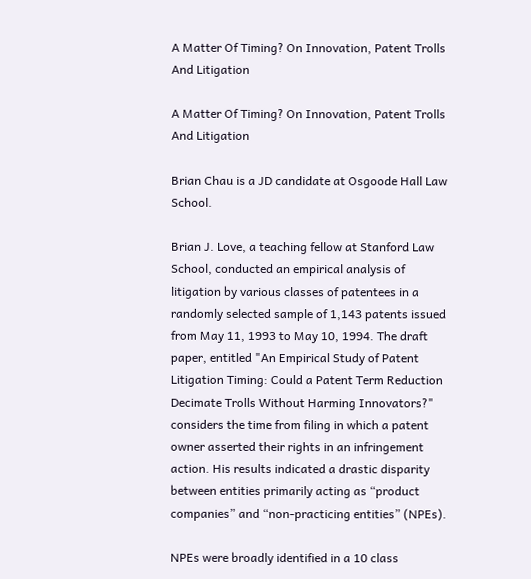A Matter Of Timing? On Innovation, Patent Trolls And Litigation

A Matter Of Timing? On Innovation, Patent Trolls And Litigation

Brian Chau is a JD candidate at Osgoode Hall Law School.

Brian J. Love, a teaching fellow at Stanford Law School, conducted an empirical analysis of litigation by various classes of patentees in a randomly selected sample of 1,143 patents issued from May 11, 1993 to May 10, 1994. The draft paper, entitled "An Empirical Study of Patent Litigation Timing: Could a Patent Term Reduction Decimate Trolls Without Harming Innovators?" considers the time from filing in which a patent owner asserted their rights in an infringement action. His results indicated a drastic disparity between entities primarily acting as “product companies” and “non-practicing entities” (NPEs).

NPEs were broadly identified in a 10 class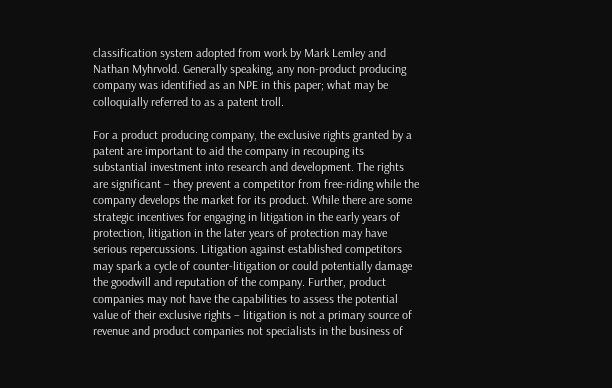classification system adopted from work by Mark Lemley and Nathan Myhrvold. Generally speaking, any non-product producing company was identified as an NPE in this paper; what may be colloquially referred to as a patent troll.

For a product producing company, the exclusive rights granted by a patent are important to aid the company in recouping its substantial investment into research and development. The rights are significant – they prevent a competitor from free-riding while the company develops the market for its product. While there are some strategic incentives for engaging in litigation in the early years of protection, litigation in the later years of protection may have serious repercussions. Litigation against established competitors may spark a cycle of counter-litigation or could potentially damage the goodwill and reputation of the company. Further, product companies may not have the capabilities to assess the potential value of their exclusive rights – litigation is not a primary source of revenue and product companies not specialists in the business of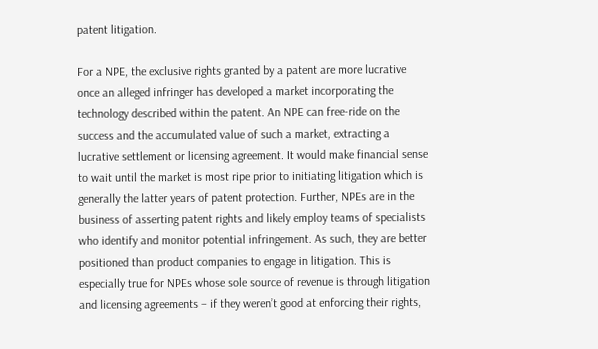patent litigation.

For a NPE, the exclusive rights granted by a patent are more lucrative once an alleged infringer has developed a market incorporating the technology described within the patent. An NPE can free-ride on the success and the accumulated value of such a market, extracting a lucrative settlement or licensing agreement. It would make financial sense to wait until the market is most ripe prior to initiating litigation which is generally the latter years of patent protection. Further, NPEs are in the business of asserting patent rights and likely employ teams of specialists who identify and monitor potential infringement. As such, they are better positioned than product companies to engage in litigation. This is especially true for NPEs whose sole source of revenue is through litigation and licensing agreements – if they weren’t good at enforcing their rights,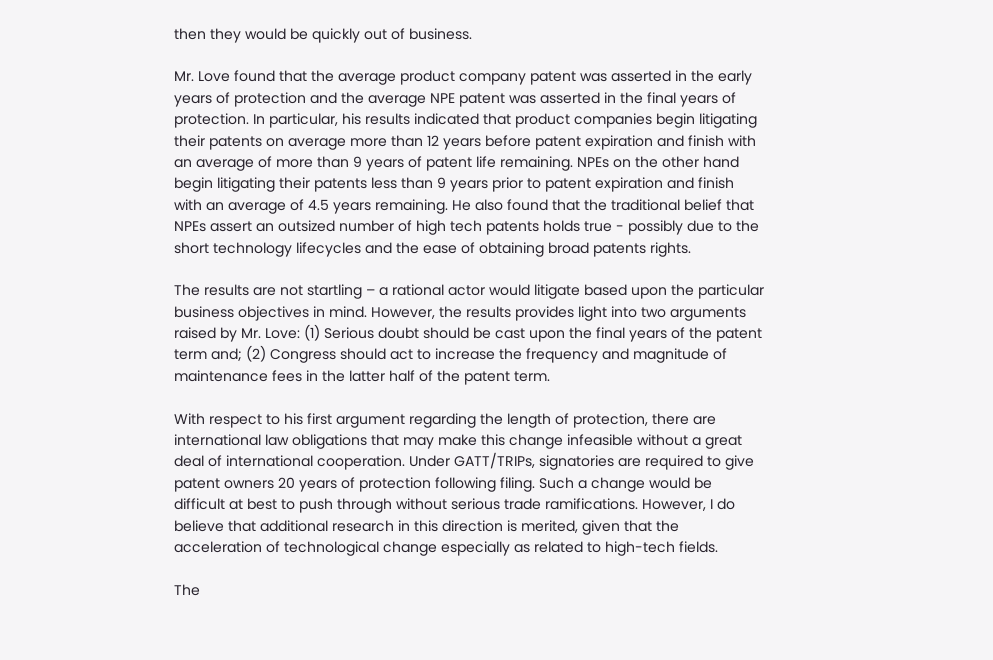then they would be quickly out of business.

Mr. Love found that the average product company patent was asserted in the early years of protection and the average NPE patent was asserted in the final years of protection. In particular, his results indicated that product companies begin litigating their patents on average more than 12 years before patent expiration and finish with an average of more than 9 years of patent life remaining. NPEs on the other hand begin litigating their patents less than 9 years prior to patent expiration and finish with an average of 4.5 years remaining. He also found that the traditional belief that NPEs assert an outsized number of high tech patents holds true - possibly due to the short technology lifecycles and the ease of obtaining broad patents rights.

The results are not startling – a rational actor would litigate based upon the particular business objectives in mind. However, the results provides light into two arguments raised by Mr. Love: (1) Serious doubt should be cast upon the final years of the patent term and; (2) Congress should act to increase the frequency and magnitude of maintenance fees in the latter half of the patent term.

With respect to his first argument regarding the length of protection, there are international law obligations that may make this change infeasible without a great deal of international cooperation. Under GATT/TRIPs, signatories are required to give patent owners 20 years of protection following filing. Such a change would be difficult at best to push through without serious trade ramifications. However, I do believe that additional research in this direction is merited, given that the acceleration of technological change especially as related to high-tech fields.

The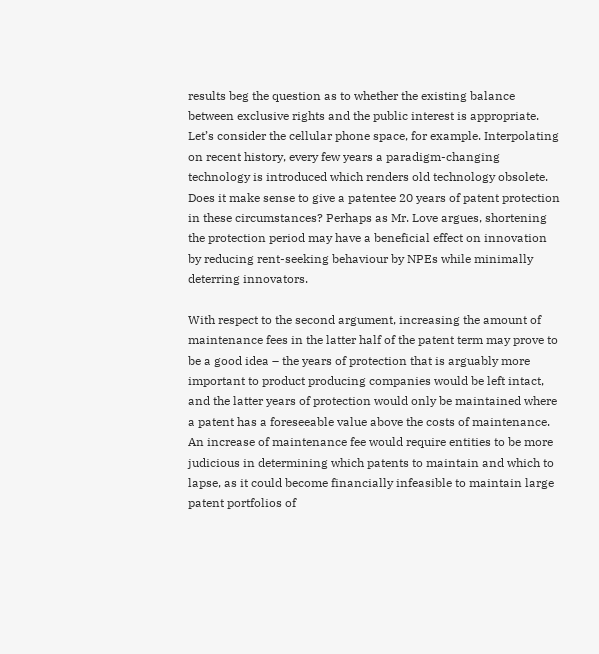results beg the question as to whether the existing balance between exclusive rights and the public interest is appropriate. Let’s consider the cellular phone space, for example. Interpolating on recent history, every few years a paradigm-changing technology is introduced which renders old technology obsolete. Does it make sense to give a patentee 20 years of patent protection in these circumstances? Perhaps as Mr. Love argues, shortening the protection period may have a beneficial effect on innovation by reducing rent-seeking behaviour by NPEs while minimally deterring innovators.

With respect to the second argument, increasing the amount of maintenance fees in the latter half of the patent term may prove to be a good idea – the years of protection that is arguably more important to product producing companies would be left intact, and the latter years of protection would only be maintained where a patent has a foreseeable value above the costs of maintenance. An increase of maintenance fee would require entities to be more judicious in determining which patents to maintain and which to lapse, as it could become financially infeasible to maintain large patent portfolios of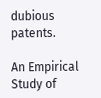dubious patents.

An Empirical Study of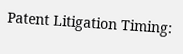Patent Litigation Timing: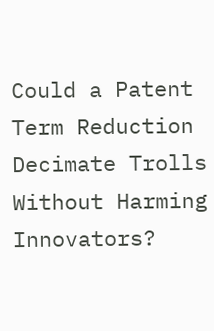Could a Patent Term Reduction Decimate Trolls Without Harming Innovators?